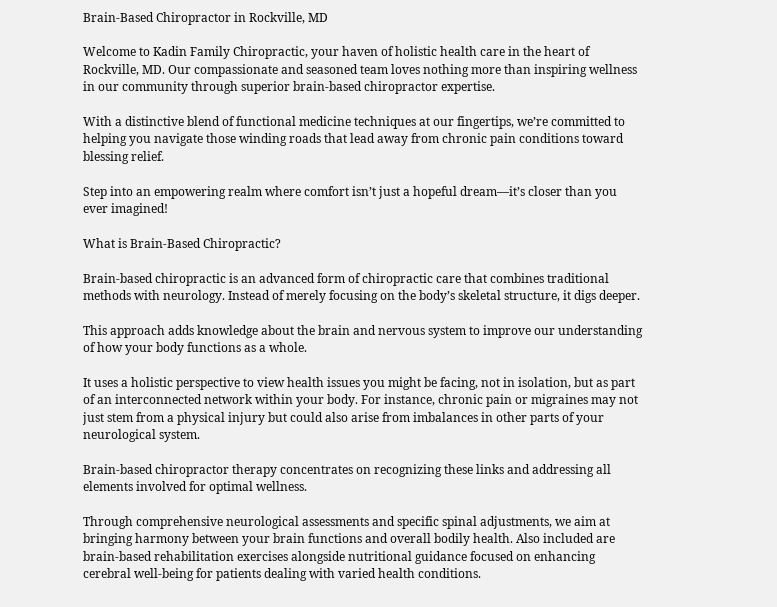Brain-Based Chiropractor in Rockville, MD

Welcome to Kadin Family Chiropractic, your haven of holistic health care in the heart of Rockville, MD. Our compassionate and seasoned team loves nothing more than inspiring wellness in our community through superior brain-based chiropractor expertise.

With a distinctive blend of functional medicine techniques at our fingertips, we’re committed to helping you navigate those winding roads that lead away from chronic pain conditions toward blessing relief.

Step into an empowering realm where comfort isn’t just a hopeful dream—it’s closer than you ever imagined!

What is Brain-Based Chiropractic?

Brain-based chiropractic is an advanced form of chiropractic care that combines traditional methods with neurology. Instead of merely focusing on the body’s skeletal structure, it digs deeper.

This approach adds knowledge about the brain and nervous system to improve our understanding of how your body functions as a whole.

It uses a holistic perspective to view health issues you might be facing, not in isolation, but as part of an interconnected network within your body. For instance, chronic pain or migraines may not just stem from a physical injury but could also arise from imbalances in other parts of your neurological system.

Brain-based chiropractor therapy concentrates on recognizing these links and addressing all elements involved for optimal wellness.

Through comprehensive neurological assessments and specific spinal adjustments, we aim at bringing harmony between your brain functions and overall bodily health. Also included are brain-based rehabilitation exercises alongside nutritional guidance focused on enhancing cerebral well-being for patients dealing with varied health conditions.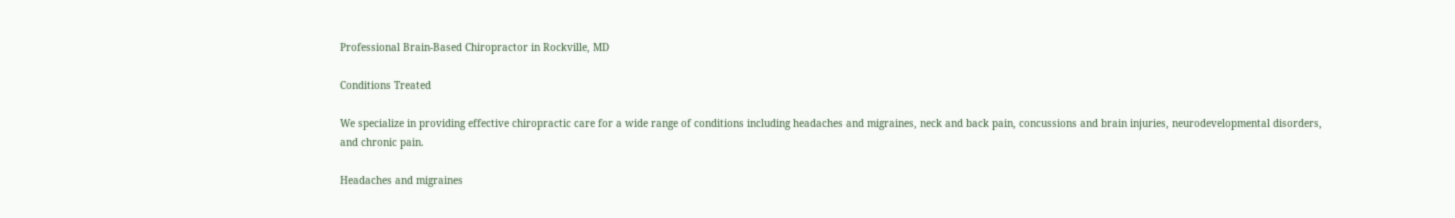Professional Brain-Based Chiropractor in Rockville, MD

Conditions Treated

We specialize in providing effective chiropractic care for a wide range of conditions including headaches and migraines, neck and back pain, concussions and brain injuries, neurodevelopmental disorders, and chronic pain.

Headaches and migraines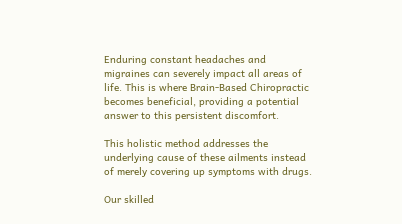Enduring constant headaches and migraines can severely impact all areas of life. This is where Brain-Based Chiropractic becomes beneficial, providing a potential answer to this persistent discomfort.

This holistic method addresses the underlying cause of these ailments instead of merely covering up symptoms with drugs.

Our skilled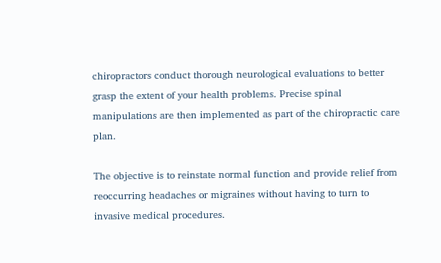chiropractors conduct thorough neurological evaluations to better grasp the extent of your health problems. Precise spinal manipulations are then implemented as part of the chiropractic care plan.

The objective is to reinstate normal function and provide relief from reoccurring headaches or migraines without having to turn to invasive medical procedures.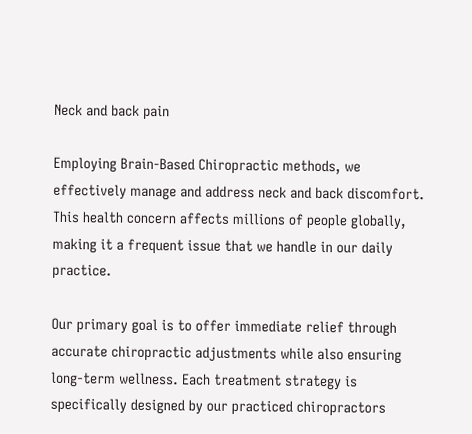Neck and back pain

Employing Brain-Based Chiropractic methods, we effectively manage and address neck and back discomfort. This health concern affects millions of people globally, making it a frequent issue that we handle in our daily practice.

Our primary goal is to offer immediate relief through accurate chiropractic adjustments while also ensuring long-term wellness. Each treatment strategy is specifically designed by our practiced chiropractors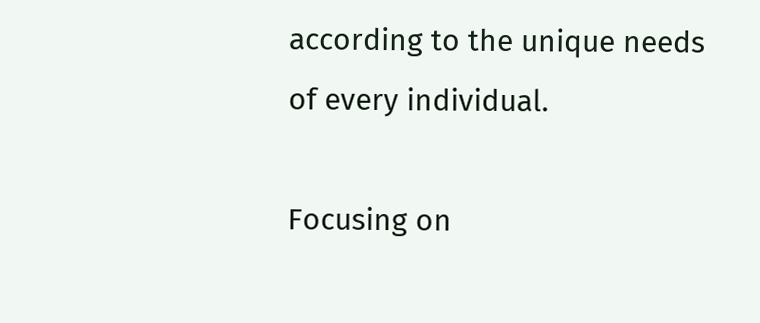according to the unique needs of every individual.

Focusing on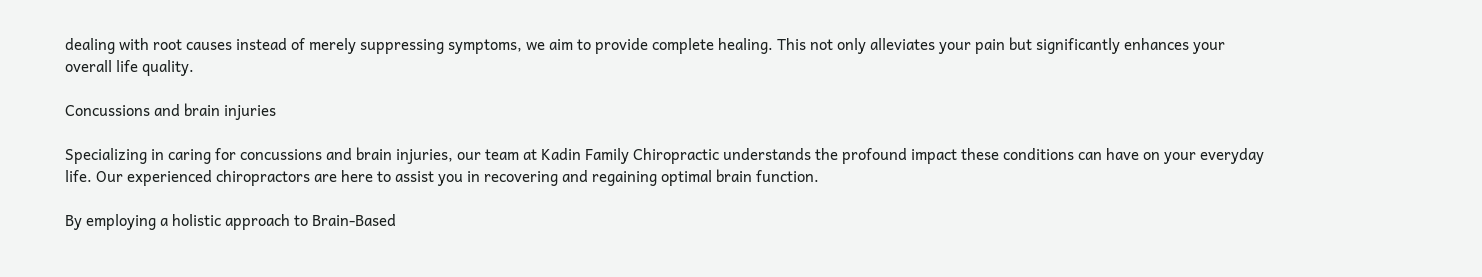dealing with root causes instead of merely suppressing symptoms, we aim to provide complete healing. This not only alleviates your pain but significantly enhances your overall life quality.

Concussions and brain injuries

Specializing in caring for concussions and brain injuries, our team at Kadin Family Chiropractic understands the profound impact these conditions can have on your everyday life. Our experienced chiropractors are here to assist you in recovering and regaining optimal brain function.

By employing a holistic approach to Brain-Based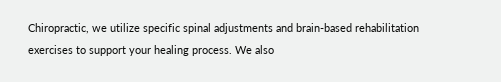Chiropractic, we utilize specific spinal adjustments and brain-based rehabilitation exercises to support your healing process. We also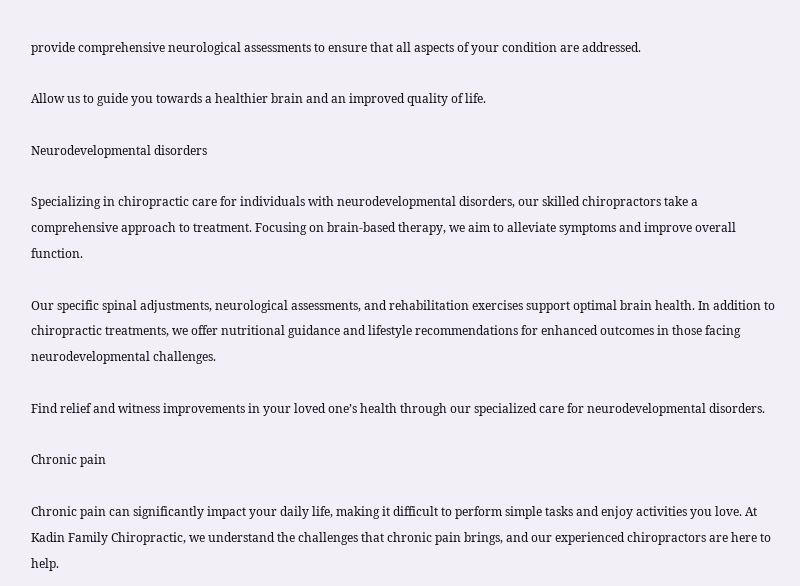provide comprehensive neurological assessments to ensure that all aspects of your condition are addressed.

Allow us to guide you towards a healthier brain and an improved quality of life.

Neurodevelopmental disorders

Specializing in chiropractic care for individuals with neurodevelopmental disorders, our skilled chiropractors take a comprehensive approach to treatment. Focusing on brain-based therapy, we aim to alleviate symptoms and improve overall function.

Our specific spinal adjustments, neurological assessments, and rehabilitation exercises support optimal brain health. In addition to chiropractic treatments, we offer nutritional guidance and lifestyle recommendations for enhanced outcomes in those facing neurodevelopmental challenges.

Find relief and witness improvements in your loved one’s health through our specialized care for neurodevelopmental disorders.

Chronic pain

Chronic pain can significantly impact your daily life, making it difficult to perform simple tasks and enjoy activities you love. At Kadin Family Chiropractic, we understand the challenges that chronic pain brings, and our experienced chiropractors are here to help.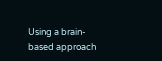Using a brain-based approach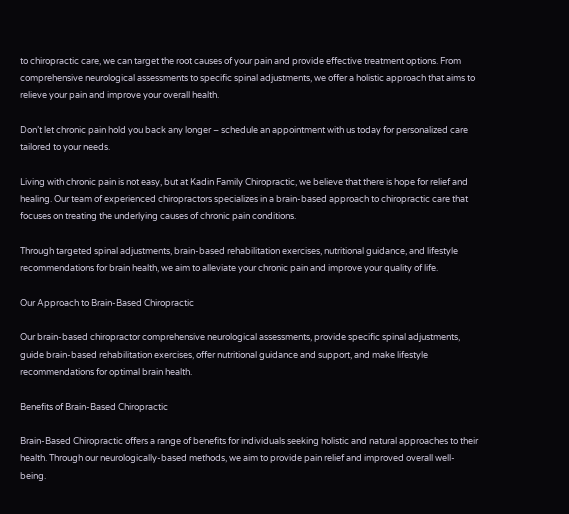to chiropractic care, we can target the root causes of your pain and provide effective treatment options. From comprehensive neurological assessments to specific spinal adjustments, we offer a holistic approach that aims to relieve your pain and improve your overall health.

Don’t let chronic pain hold you back any longer – schedule an appointment with us today for personalized care tailored to your needs.

Living with chronic pain is not easy, but at Kadin Family Chiropractic, we believe that there is hope for relief and healing. Our team of experienced chiropractors specializes in a brain-based approach to chiropractic care that focuses on treating the underlying causes of chronic pain conditions.

Through targeted spinal adjustments, brain-based rehabilitation exercises, nutritional guidance, and lifestyle recommendations for brain health, we aim to alleviate your chronic pain and improve your quality of life.

Our Approach to Brain-Based Chiropractic

Our brain-based chiropractor comprehensive neurological assessments, provide specific spinal adjustments, guide brain-based rehabilitation exercises, offer nutritional guidance and support, and make lifestyle recommendations for optimal brain health.

Benefits of Brain-Based Chiropractic

Brain-Based Chiropractic offers a range of benefits for individuals seeking holistic and natural approaches to their health. Through our neurologically-based methods, we aim to provide pain relief and improved overall well-being.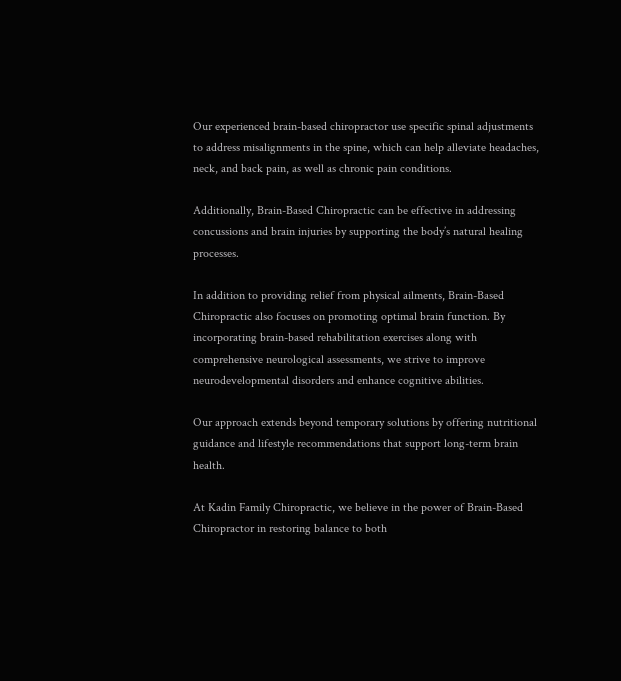Our experienced brain-based chiropractor use specific spinal adjustments to address misalignments in the spine, which can help alleviate headaches, neck, and back pain, as well as chronic pain conditions.

Additionally, Brain-Based Chiropractic can be effective in addressing concussions and brain injuries by supporting the body’s natural healing processes.

In addition to providing relief from physical ailments, Brain-Based Chiropractic also focuses on promoting optimal brain function. By incorporating brain-based rehabilitation exercises along with comprehensive neurological assessments, we strive to improve neurodevelopmental disorders and enhance cognitive abilities.

Our approach extends beyond temporary solutions by offering nutritional guidance and lifestyle recommendations that support long-term brain health.

At Kadin Family Chiropractic, we believe in the power of Brain-Based Chiropractor in restoring balance to both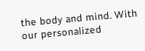the body and mind. With our personalized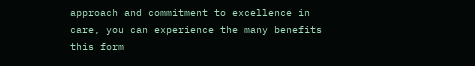approach and commitment to excellence in care, you can experience the many benefits this form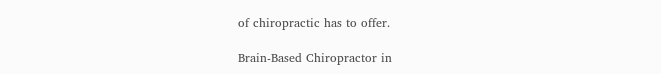of chiropractic has to offer.

Brain-Based Chiropractor in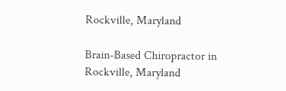Rockville, Maryland

Brain-Based Chiropractor in Rockville, Maryland